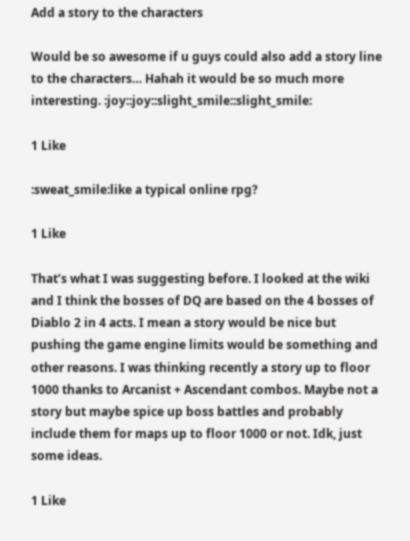Add a story to the characters

Would be so awesome if u guys could also add a story line to the characters… Hahah it would be so much more interesting. :joy::joy::slight_smile::slight_smile:

1 Like

:sweat_smile:like a typical online rpg?

1 Like

That’s what I was suggesting before. I looked at the wiki and I think the bosses of DQ are based on the 4 bosses of Diablo 2 in 4 acts. I mean a story would be nice but pushing the game engine limits would be something and other reasons. I was thinking recently a story up to floor 1000 thanks to Arcanist + Ascendant combos. Maybe not a story but maybe spice up boss battles and probably include them for maps up to floor 1000 or not. Idk, just some ideas.

1 Like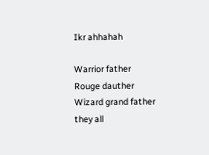Ikr ahhahah

Warrior father
Rouge dauther
Wizard grand father
they all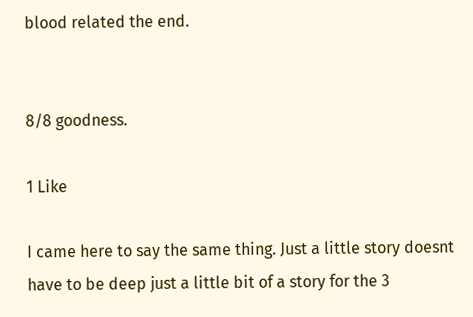blood related the end.


8/8 goodness.

1 Like

I came here to say the same thing. Just a little story doesnt have to be deep just a little bit of a story for the 3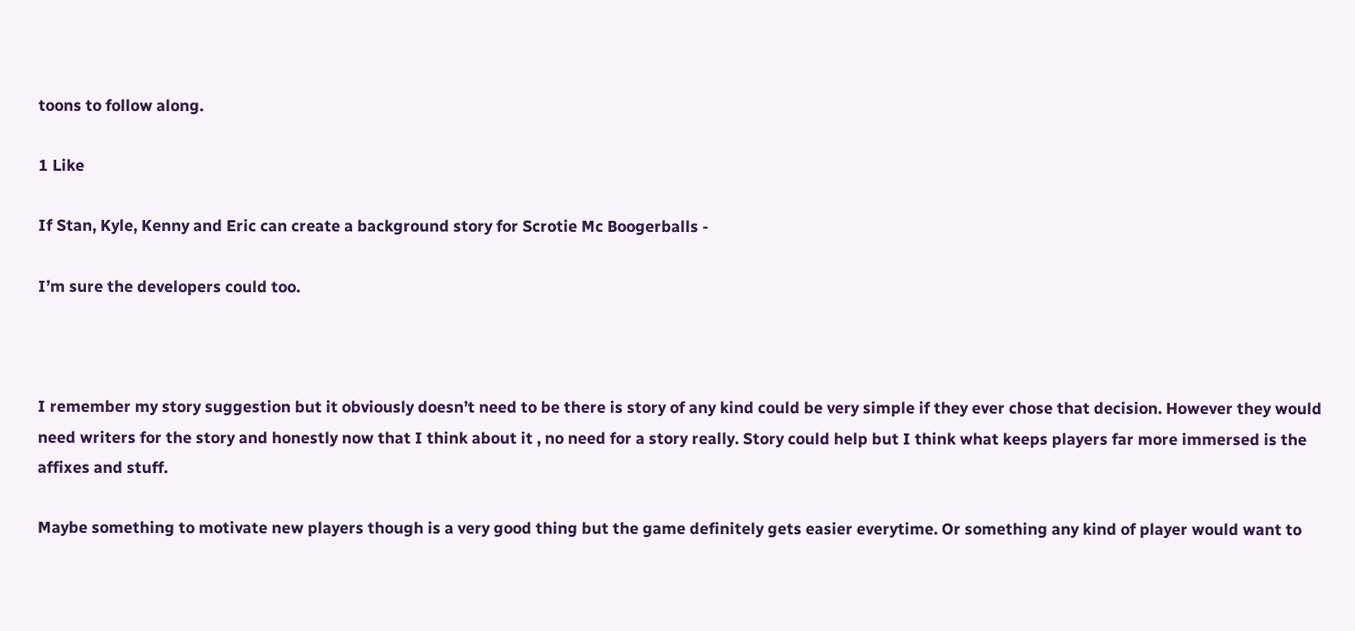toons to follow along.

1 Like

If Stan, Kyle, Kenny and Eric can create a background story for Scrotie Mc Boogerballs -

I’m sure the developers could too.



I remember my story suggestion but it obviously doesn’t need to be there is story of any kind could be very simple if they ever chose that decision. However they would need writers for the story and honestly now that I think about it , no need for a story really. Story could help but I think what keeps players far more immersed is the affixes and stuff.

Maybe something to motivate new players though is a very good thing but the game definitely gets easier everytime. Or something any kind of player would want to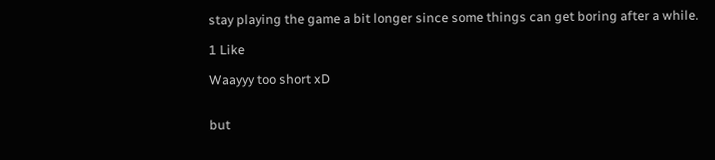stay playing the game a bit longer since some things can get boring after a while.

1 Like

Waayyy too short xD


but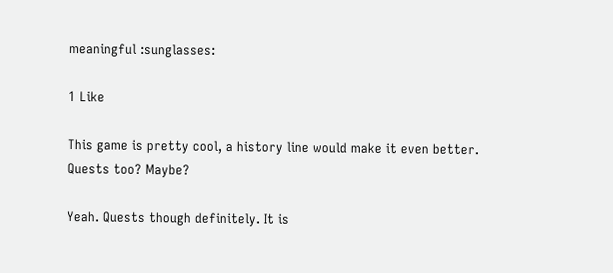meaningful :sunglasses:

1 Like

This game is pretty cool, a history line would make it even better.
Quests too? Maybe?

Yeah. Quests though definitely. It is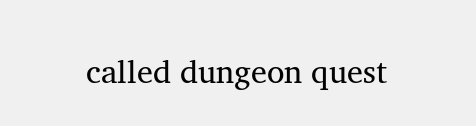called dungeon quest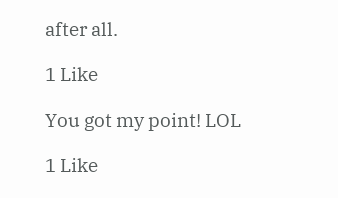after all.

1 Like

You got my point! LOL

1 Like